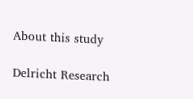About this study

Delricht Research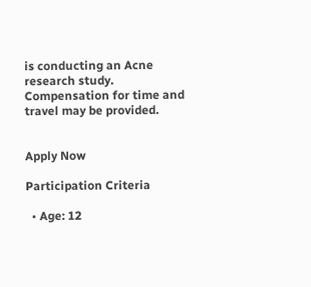is conducting an Acne research study. Compensation for time and travel may be provided.


Apply Now

Participation Criteria

  • Age: 12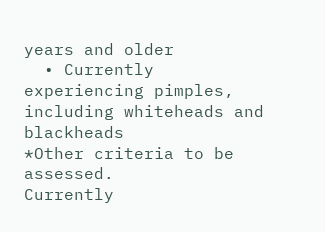years and older
  • Currently experiencing pimples, including whiteheads and blackheads
*Other criteria to be assessed.
Currently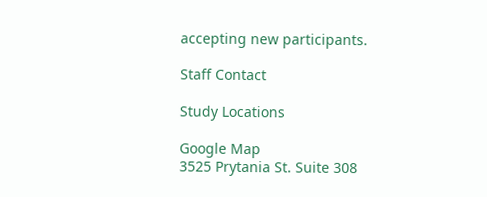accepting new participants.

Staff Contact

Study Locations

Google Map
3525 Prytania St. Suite 308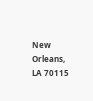New Orleans, LA 70115